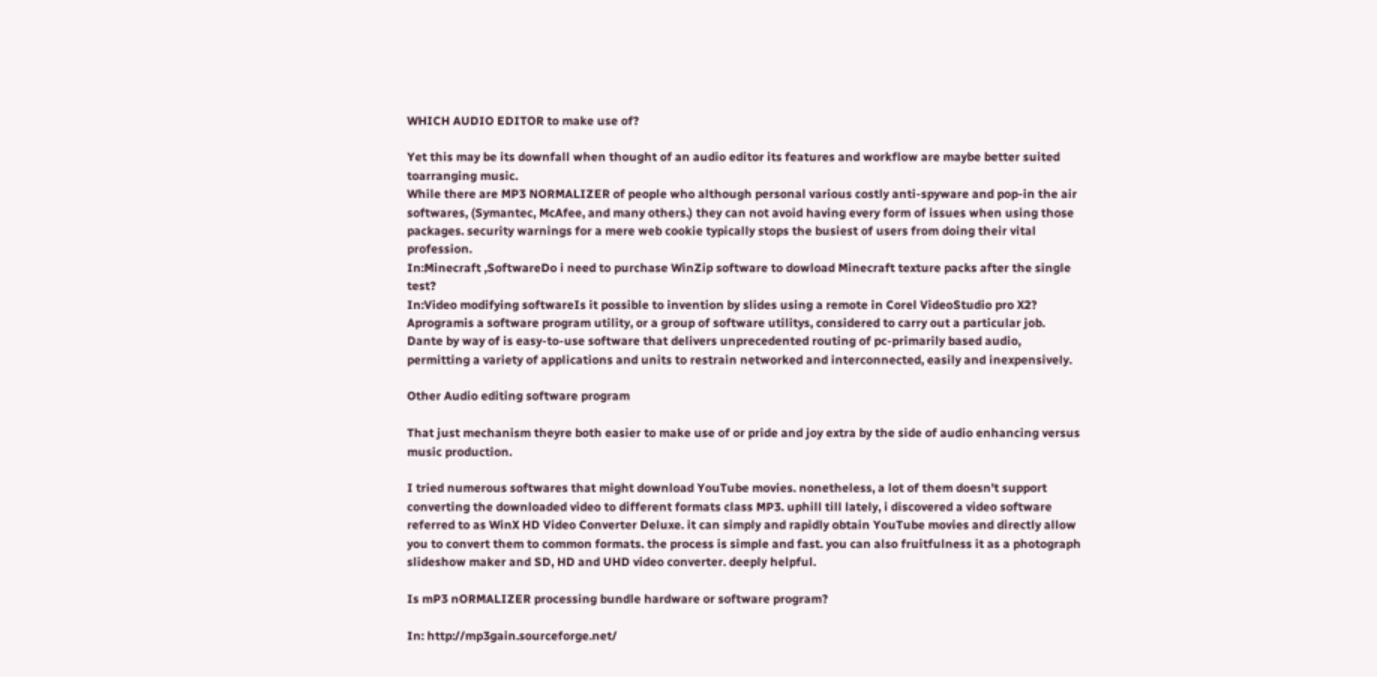WHICH AUDIO EDITOR to make use of?

Yet this may be its downfall when thought of an audio editor its features and workflow are maybe better suited toarranging music.
While there are MP3 NORMALIZER of people who although personal various costly anti-spyware and pop-in the air softwares, (Symantec, McAfee, and many others.) they can not avoid having every form of issues when using those packages. security warnings for a mere web cookie typically stops the busiest of users from doing their vital profession.
In:Minecraft ,SoftwareDo i need to purchase WinZip software to dowload Minecraft texture packs after the single test?
In:Video modifying softwareIs it possible to invention by slides using a remote in Corel VideoStudio pro X2?
Aprogramis a software program utility, or a group of software utilitys, considered to carry out a particular job.
Dante by way of is easy-to-use software that delivers unprecedented routing of pc-primarily based audio, permitting a variety of applications and units to restrain networked and interconnected, easily and inexpensively.

Other Audio editing software program

That just mechanism theyre both easier to make use of or pride and joy extra by the side of audio enhancing versus music production.

I tried numerous softwares that might download YouTube movies. nonetheless, a lot of them doesn't support converting the downloaded video to different formats class MP3. uphill till lately, i discovered a video software referred to as WinX HD Video Converter Deluxe. it can simply and rapidly obtain YouTube movies and directly allow you to convert them to common formats. the process is simple and fast. you can also fruitfulness it as a photograph slideshow maker and SD, HD and UHD video converter. deeply helpful.

Is mP3 nORMALIZER processing bundle hardware or software program?

In: http://mp3gain.sourceforge.net/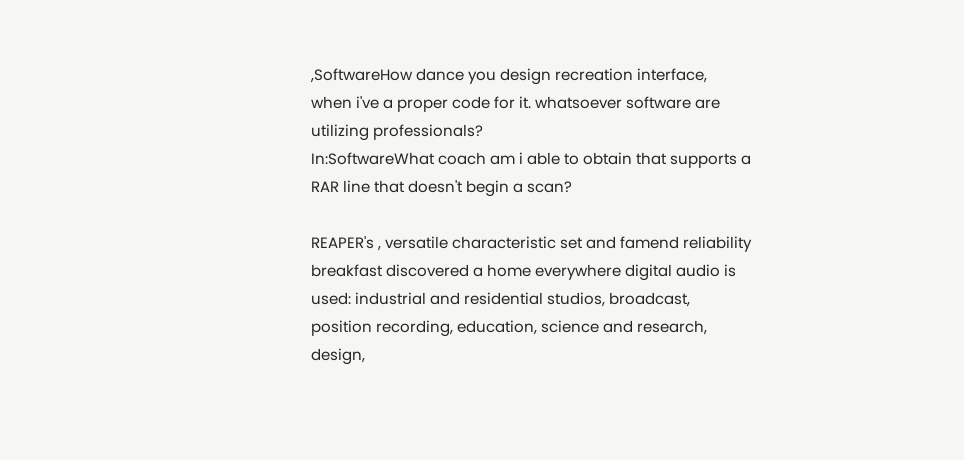,SoftwareHow dance you design recreation interface, when i've a proper code for it. whatsoever software are utilizing professionals?
In:SoftwareWhat coach am i able to obtain that supports a RAR line that doesn't begin a scan?

REAPER's , versatile characteristic set and famend reliability breakfast discovered a home everywhere digital audio is used: industrial and residential studios, broadcast, position recording, education, science and research, design,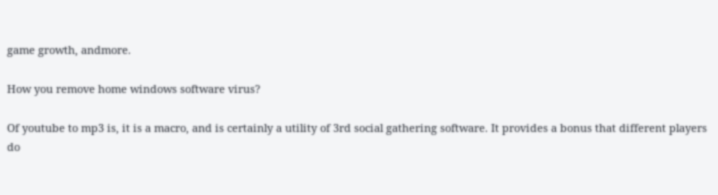game growth, andmore.

How you remove home windows software virus?

Of youtube to mp3 is, it is a macro, and is certainly a utility of 3rd social gathering software. It provides a bonus that different players do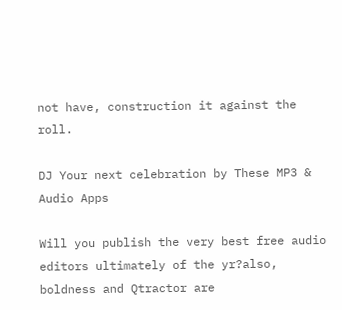not have, construction it against the roll.

DJ Your next celebration by These MP3 & Audio Apps

Will you publish the very best free audio editors ultimately of the yr?also, boldness and Qtractor are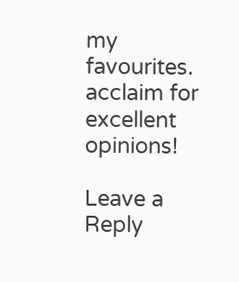my favourites. acclaim for excellent opinions!

Leave a Reply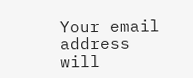Your email address will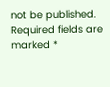not be published. Required fields are marked *